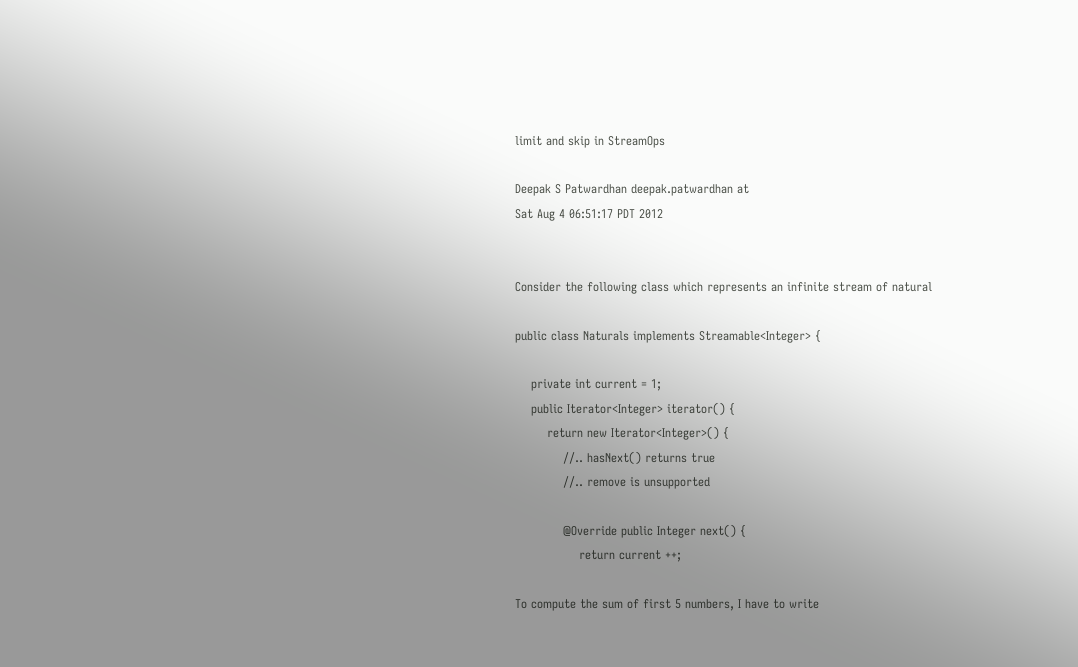limit and skip in StreamOps

Deepak S Patwardhan deepak.patwardhan at
Sat Aug 4 06:51:17 PDT 2012


Consider the following class which represents an infinite stream of natural

public class Naturals implements Streamable<Integer> {

    private int current = 1;
    public Iterator<Integer> iterator() {
        return new Iterator<Integer>() {
            //.. hasNext() returns true
            //.. remove is unsupported

            @Override public Integer next() {
                return current ++;

To compute the sum of first 5 numbers, I have to write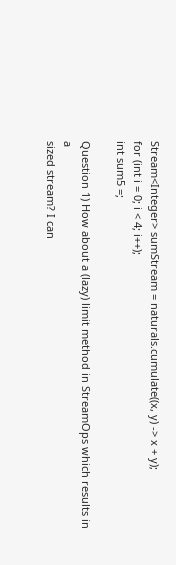Stream<Integer> sumStream = naturals.cumulate((x, y) -> x + y);
for (int i = 0; i < 4; i++);
int sum5 =;

Question 1) How about a (lazy) limit method in StreamOps which results in a
sized stream? I can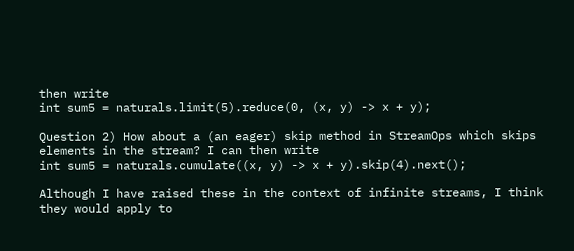then write
int sum5 = naturals.limit(5).reduce(0, (x, y) -> x + y);

Question 2) How about a (an eager) skip method in StreamOps which skips
elements in the stream? I can then write
int sum5 = naturals.cumulate((x, y) -> x + y).skip(4).next();

Although I have raised these in the context of infinite streams, I think
they would apply to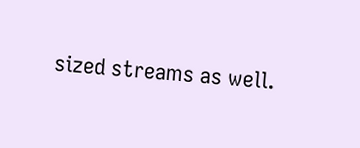sized streams as well.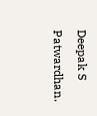Deepak S Patwardhan.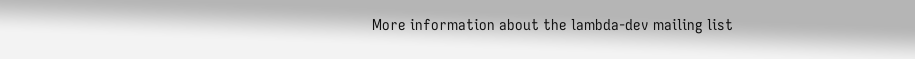More information about the lambda-dev mailing list